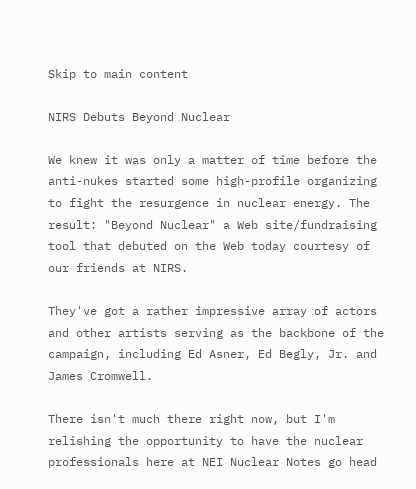Skip to main content

NIRS Debuts Beyond Nuclear

We knew it was only a matter of time before the anti-nukes started some high-profile organizing to fight the resurgence in nuclear energy. The result: "Beyond Nuclear" a Web site/fundraising tool that debuted on the Web today courtesy of our friends at NIRS.

They've got a rather impressive array of actors and other artists serving as the backbone of the campaign, including Ed Asner, Ed Begly, Jr. and James Cromwell.

There isn't much there right now, but I'm relishing the opportunity to have the nuclear professionals here at NEI Nuclear Notes go head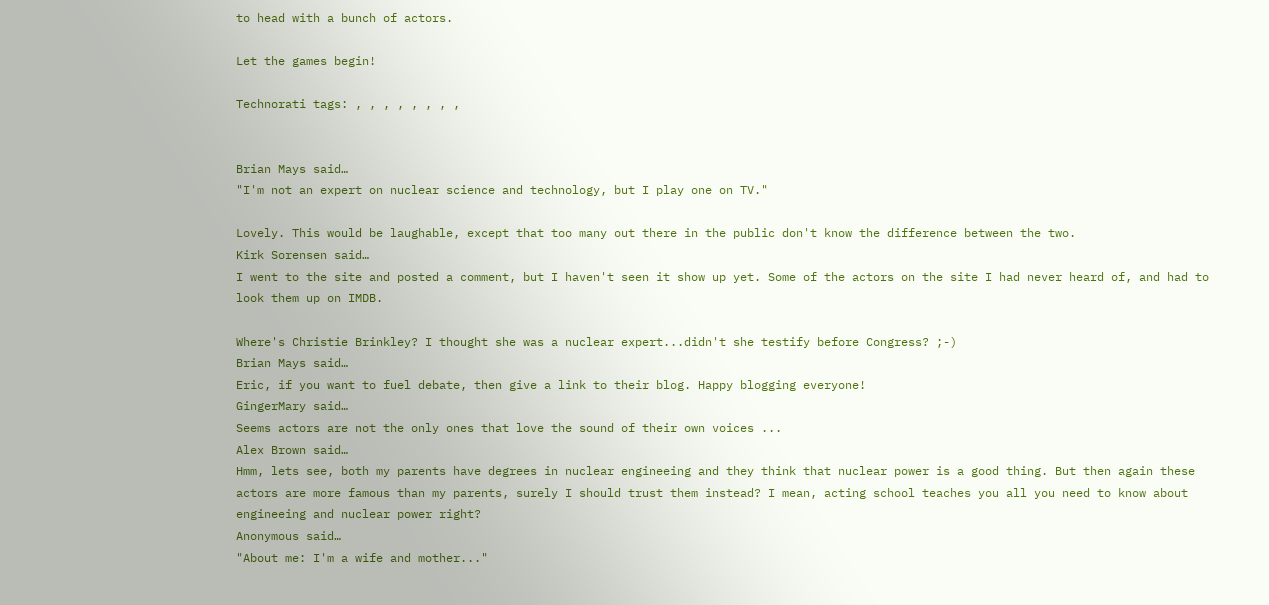to head with a bunch of actors.

Let the games begin!

Technorati tags: , , , , , , , ,


Brian Mays said…
"I'm not an expert on nuclear science and technology, but I play one on TV."

Lovely. This would be laughable, except that too many out there in the public don't know the difference between the two.
Kirk Sorensen said…
I went to the site and posted a comment, but I haven't seen it show up yet. Some of the actors on the site I had never heard of, and had to look them up on IMDB.

Where's Christie Brinkley? I thought she was a nuclear expert...didn't she testify before Congress? ;-)
Brian Mays said…
Eric, if you want to fuel debate, then give a link to their blog. Happy blogging everyone!
GingerMary said…
Seems actors are not the only ones that love the sound of their own voices ...
Alex Brown said…
Hmm, lets see, both my parents have degrees in nuclear engineeing and they think that nuclear power is a good thing. But then again these actors are more famous than my parents, surely I should trust them instead? I mean, acting school teaches you all you need to know about engineeing and nuclear power right?
Anonymous said…
"About me: I'm a wife and mother..."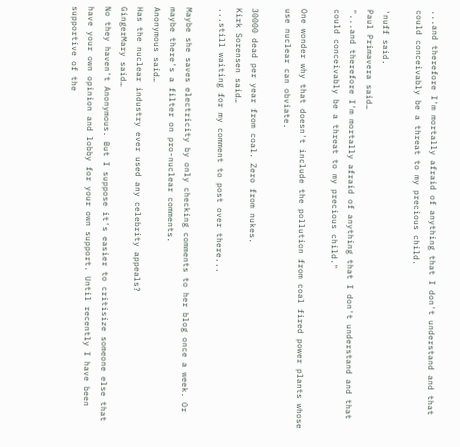...and therefore I'm mortally afraid of anything that I don't understand and that could conceivably be a threat to my precious child.

'nuff said.
Paul Primavera said…
"...and therefore I'm mortally afraid of anything that I don't understand and that could conceivably be a threat to my precious child."

One wonder why that doesn't include the pollution from coal fired power plants whose use nuclear can obviate.

30000 dead per year from coal. Zero from nukes.
Kirk Sorensen said…
...still waiting for my comment to post over there...

Maybe she saves electricity by only checking comments to her blog once a week. Or maybe there's a filter on pro-nuclear comments.
Anonymous said…
Has the nuclear industry ever used any celebrity appeals?
GingerMary said…
No they haven't Anonymous. But I suppose it's easier to critisize someone else that have your own opinion and lobby for your own support. Until recently I have been supportive of the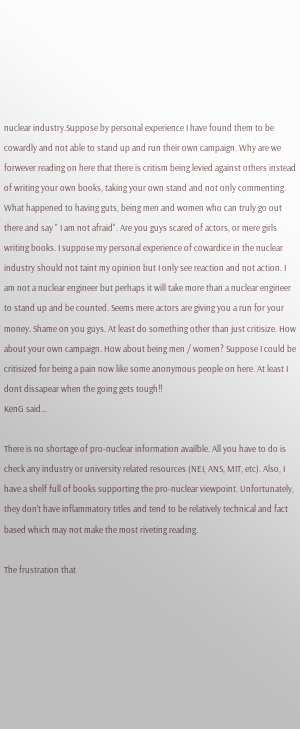nuclear industry.Suppose by personal experience I have found them to be cowardly and not able to stand up and run their own campaign. Why are we forwever reading on here that there is critism being levied against others instead of writing your own books, taking your own stand and not only commenting. What happened to having guts, being men and women who can truly go out there and say " I am not afraid". Are you guys scared of actors, or mere girls writing books. I suppose my personal experience of cowardice in the nuclear industry should not taint my opinion but I only see reaction and not action. I am not a nuclear engineer but perhaps it will take more than a nuclear engineer to stand up and be counted. Seems mere actors are giving you a run for your money. Shame on you guys. At least do something other than just critisize. How about your own campaign. How about being men / women? Suppose I could be critisized for being a pain now like some anonymous people on here. At least I dont dissapear when the going gets tough!!
KenG said…

There is no shortage of pro-nuclear information availble. All you have to do is check any industry or university related resources (NEI, ANS, MIT, etc). Also, I have a shelf full of books supporting the pro-nuclear viewpoint. Unfortunately, they don't have inflammatory titles and tend to be relatively technical and fact based which may not make the most riveting reading.

The frustration that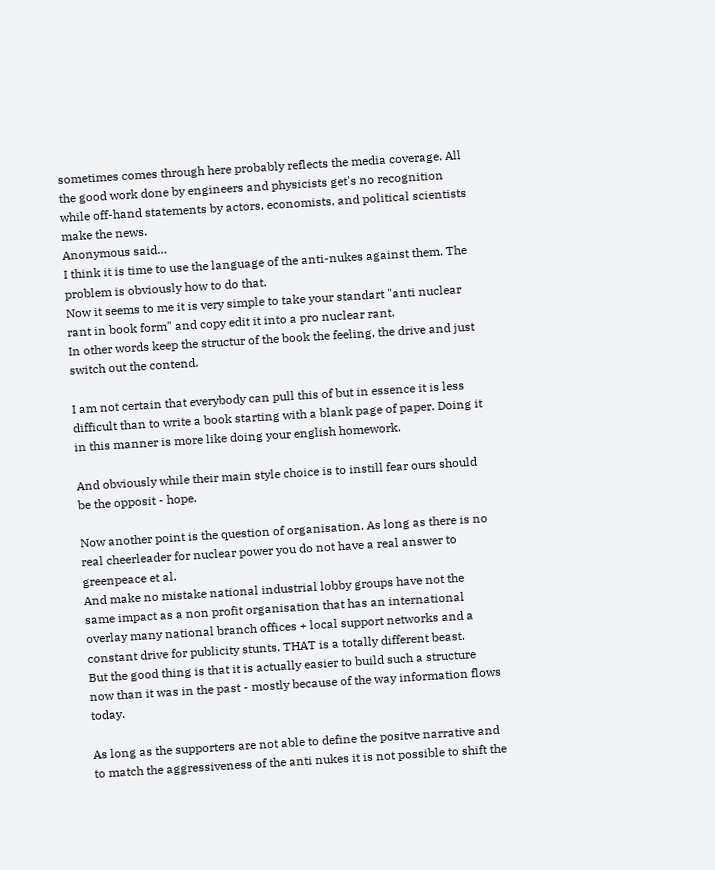sometimes comes through here probably reflects the media coverage. All the good work done by engineers and physicists get's no recognition while off-hand statements by actors, economists, and political scientists make the news.
Anonymous said…
I think it is time to use the language of the anti-nukes against them. The problem is obviously how to do that.
Now it seems to me it is very simple to take your standart "anti nuclear rant in book form" and copy edit it into a pro nuclear rant.
In other words keep the structur of the book the feeling, the drive and just switch out the contend.

I am not certain that everybody can pull this of but in essence it is less difficult than to write a book starting with a blank page of paper. Doing it in this manner is more like doing your english homework.

And obviously while their main style choice is to instill fear ours should be the opposit - hope.

Now another point is the question of organisation. As long as there is no real cheerleader for nuclear power you do not have a real answer to greenpeace et al.
And make no mistake national industrial lobby groups have not the same impact as a non profit organisation that has an international overlay many national branch offices + local support networks and a constant drive for publicity stunts. THAT is a totally different beast.
But the good thing is that it is actually easier to build such a structure now than it was in the past - mostly because of the way information flows today.

As long as the supporters are not able to define the positve narrative and to match the aggressiveness of the anti nukes it is not possible to shift the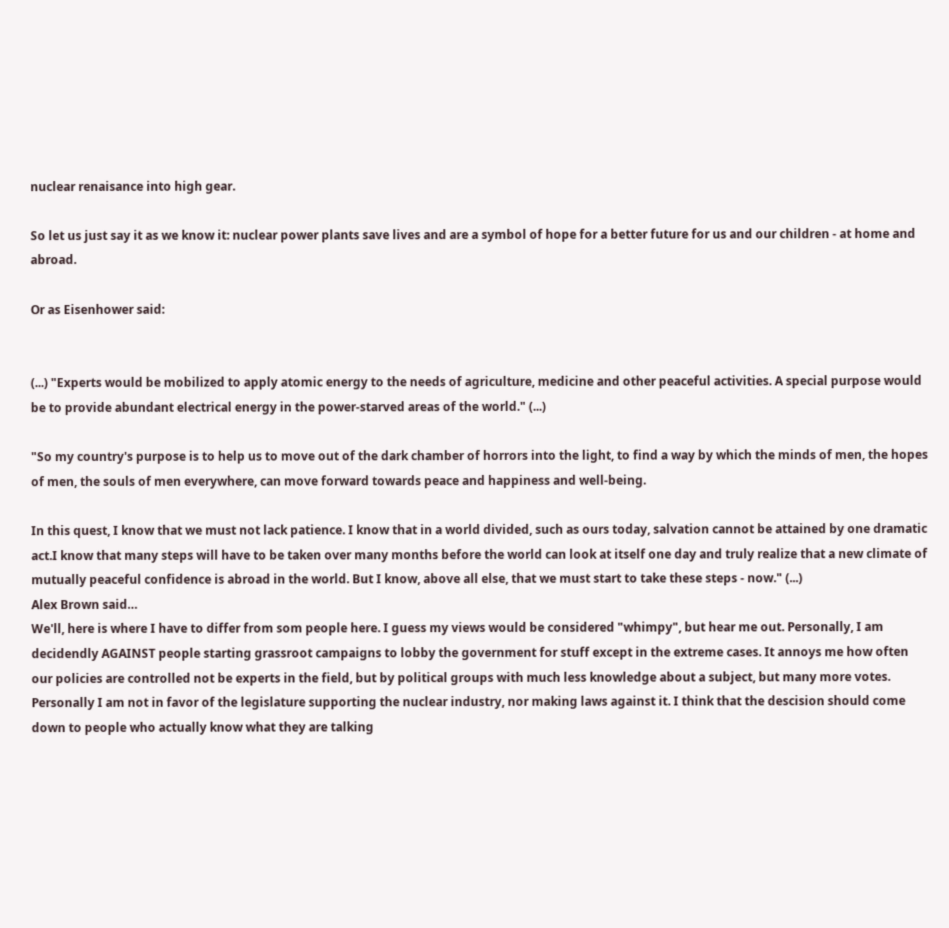nuclear renaisance into high gear.

So let us just say it as we know it: nuclear power plants save lives and are a symbol of hope for a better future for us and our children - at home and abroad.

Or as Eisenhower said:


(...) "Experts would be mobilized to apply atomic energy to the needs of agriculture, medicine and other peaceful activities. A special purpose would be to provide abundant electrical energy in the power-starved areas of the world." (...)

"So my country's purpose is to help us to move out of the dark chamber of horrors into the light, to find a way by which the minds of men, the hopes of men, the souls of men everywhere, can move forward towards peace and happiness and well-being.

In this quest, I know that we must not lack patience. I know that in a world divided, such as ours today, salvation cannot be attained by one dramatic act.I know that many steps will have to be taken over many months before the world can look at itself one day and truly realize that a new climate of mutually peaceful confidence is abroad in the world. But I know, above all else, that we must start to take these steps - now." (...)
Alex Brown said…
We'll, here is where I have to differ from som people here. I guess my views would be considered "whimpy", but hear me out. Personally, I am decidendly AGAINST people starting grassroot campaigns to lobby the government for stuff except in the extreme cases. It annoys me how often our policies are controlled not be experts in the field, but by political groups with much less knowledge about a subject, but many more votes. Personally I am not in favor of the legislature supporting the nuclear industry, nor making laws against it. I think that the descision should come down to people who actually know what they are talking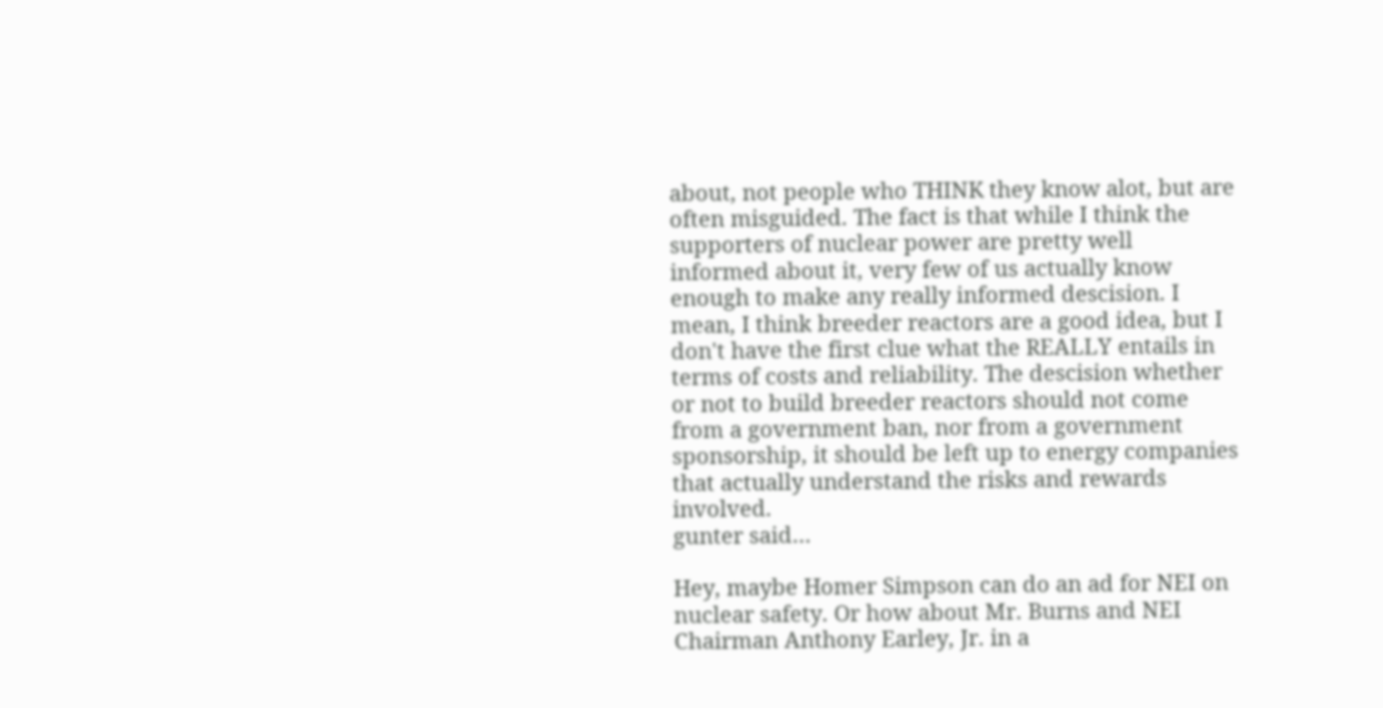about, not people who THINK they know alot, but are often misguided. The fact is that while I think the supporters of nuclear power are pretty well informed about it, very few of us actually know enough to make any really informed descision. I mean, I think breeder reactors are a good idea, but I don't have the first clue what the REALLY entails in terms of costs and reliability. The descision whether or not to build breeder reactors should not come from a government ban, nor from a government sponsorship, it should be left up to energy companies that actually understand the risks and rewards involved.
gunter said…

Hey, maybe Homer Simpson can do an ad for NEI on nuclear safety. Or how about Mr. Burns and NEI Chairman Anthony Earley, Jr. in a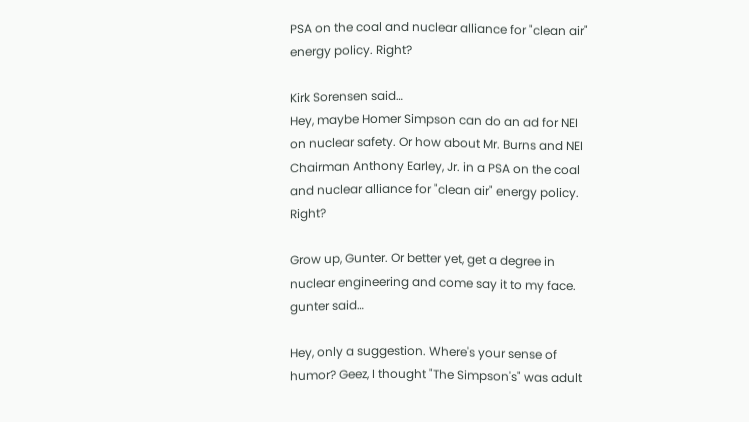PSA on the coal and nuclear alliance for "clean air" energy policy. Right?

Kirk Sorensen said…
Hey, maybe Homer Simpson can do an ad for NEI on nuclear safety. Or how about Mr. Burns and NEI Chairman Anthony Earley, Jr. in a PSA on the coal and nuclear alliance for "clean air" energy policy. Right?

Grow up, Gunter. Or better yet, get a degree in nuclear engineering and come say it to my face.
gunter said…

Hey, only a suggestion. Where's your sense of humor? Geez, I thought "The Simpson's" was adult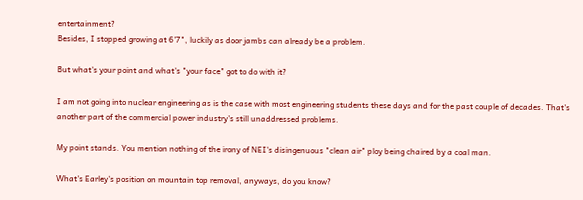entertainment?
Besides, I stopped growing at 6'7", luckily as door jambs can already be a problem.

But what's your point and what's "your face" got to do with it?

I am not going into nuclear engineering as is the case with most engineering students these days and for the past couple of decades. That's another part of the commercial power industry's still unaddressed problems.

My point stands. You mention nothing of the irony of NEI's disingenuous "clean air" ploy being chaired by a coal man.

What's Earley's position on mountain top removal, anyways, do you know?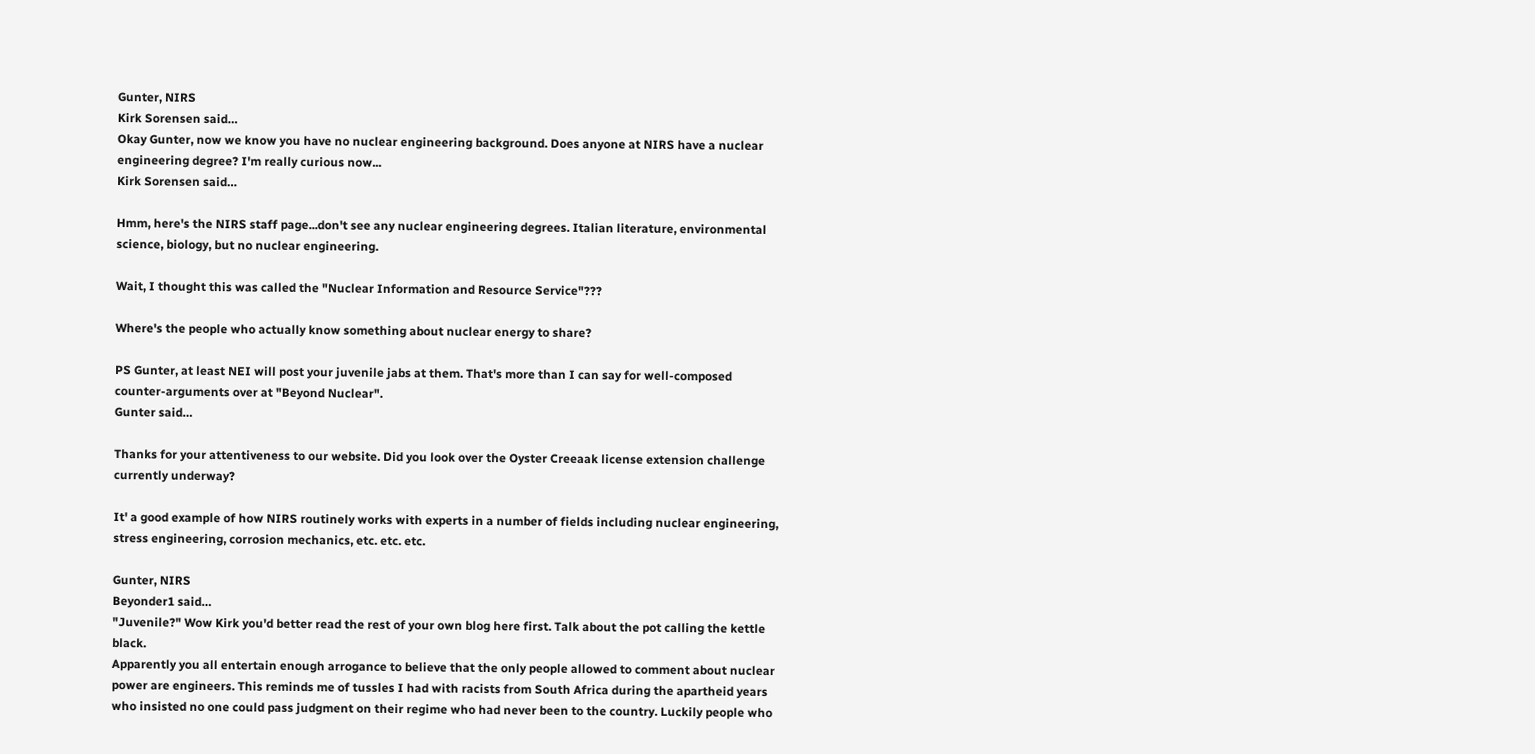Gunter, NIRS
Kirk Sorensen said…
Okay Gunter, now we know you have no nuclear engineering background. Does anyone at NIRS have a nuclear engineering degree? I'm really curious now...
Kirk Sorensen said…

Hmm, here's the NIRS staff page...don't see any nuclear engineering degrees. Italian literature, environmental science, biology, but no nuclear engineering.

Wait, I thought this was called the "Nuclear Information and Resource Service"???

Where's the people who actually know something about nuclear energy to share?

PS Gunter, at least NEI will post your juvenile jabs at them. That's more than I can say for well-composed counter-arguments over at "Beyond Nuclear".
Gunter said…

Thanks for your attentiveness to our website. Did you look over the Oyster Creeaak license extension challenge currently underway?

It' a good example of how NIRS routinely works with experts in a number of fields including nuclear engineering, stress engineering, corrosion mechanics, etc. etc. etc.

Gunter, NIRS
Beyonder1 said…
"Juvenile?" Wow Kirk you'd better read the rest of your own blog here first. Talk about the pot calling the kettle black.
Apparently you all entertain enough arrogance to believe that the only people allowed to comment about nuclear power are engineers. This reminds me of tussles I had with racists from South Africa during the apartheid years who insisted no one could pass judgment on their regime who had never been to the country. Luckily people who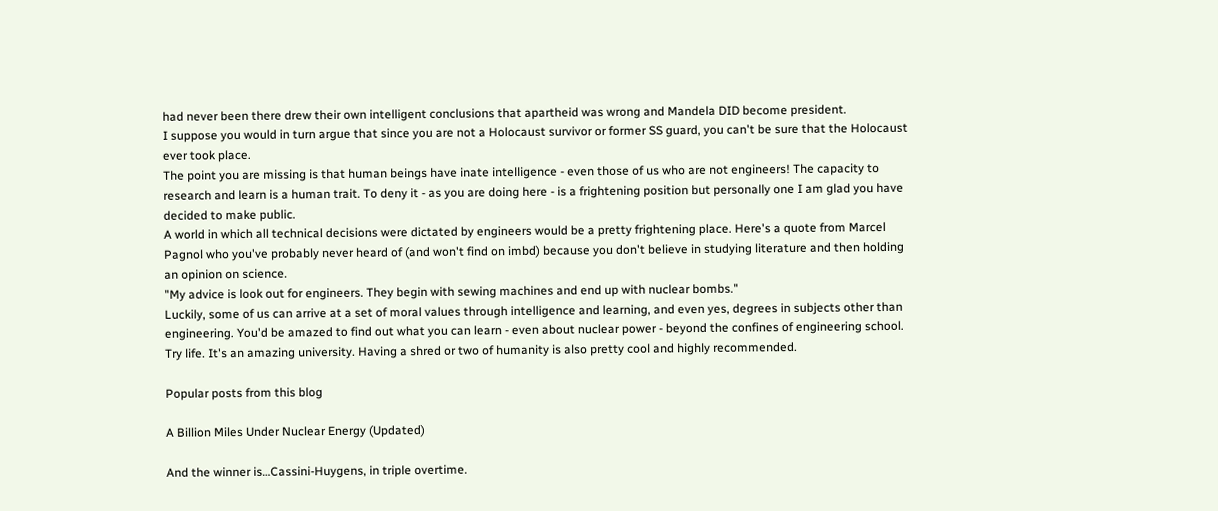had never been there drew their own intelligent conclusions that apartheid was wrong and Mandela DID become president.
I suppose you would in turn argue that since you are not a Holocaust survivor or former SS guard, you can't be sure that the Holocaust ever took place.
The point you are missing is that human beings have inate intelligence - even those of us who are not engineers! The capacity to research and learn is a human trait. To deny it - as you are doing here - is a frightening position but personally one I am glad you have decided to make public.
A world in which all technical decisions were dictated by engineers would be a pretty frightening place. Here's a quote from Marcel Pagnol who you've probably never heard of (and won't find on imbd) because you don't believe in studying literature and then holding an opinion on science.
"My advice is look out for engineers. They begin with sewing machines and end up with nuclear bombs."
Luckily, some of us can arrive at a set of moral values through intelligence and learning, and even yes, degrees in subjects other than engineering. You'd be amazed to find out what you can learn - even about nuclear power - beyond the confines of engineering school. Try life. It's an amazing university. Having a shred or two of humanity is also pretty cool and highly recommended.

Popular posts from this blog

A Billion Miles Under Nuclear Energy (Updated)

And the winner is…Cassini-Huygens, in triple overtime.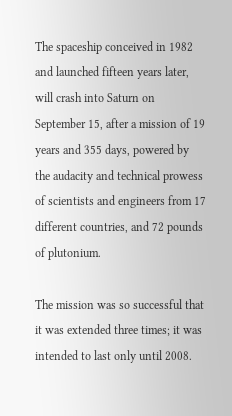The spaceship conceived in 1982 and launched fifteen years later, will crash into Saturn on September 15, after a mission of 19 years and 355 days, powered by the audacity and technical prowess of scientists and engineers from 17 different countries, and 72 pounds of plutonium.

The mission was so successful that it was extended three times; it was intended to last only until 2008.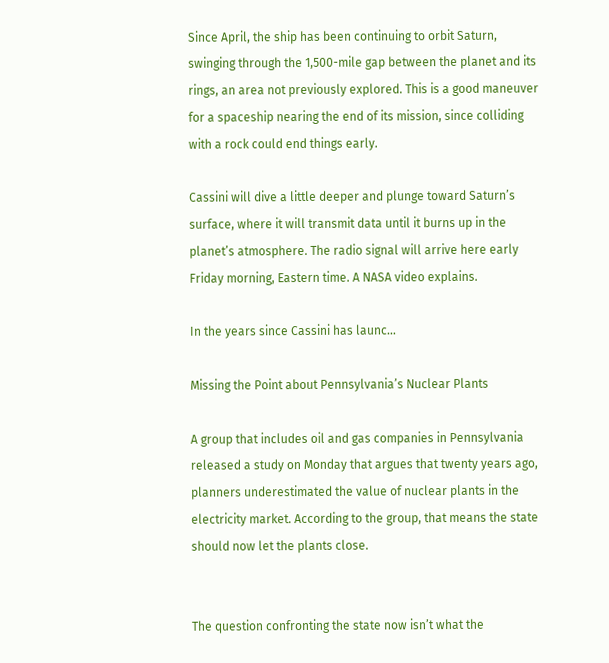Since April, the ship has been continuing to orbit Saturn, swinging through the 1,500-mile gap between the planet and its rings, an area not previously explored. This is a good maneuver for a spaceship nearing the end of its mission, since colliding with a rock could end things early.

Cassini will dive a little deeper and plunge toward Saturn’s surface, where it will transmit data until it burns up in the planet’s atmosphere. The radio signal will arrive here early Friday morning, Eastern time. A NASA video explains.

In the years since Cassini has launc…

Missing the Point about Pennsylvania’s Nuclear Plants

A group that includes oil and gas companies in Pennsylvania released a study on Monday that argues that twenty years ago, planners underestimated the value of nuclear plants in the electricity market. According to the group, that means the state should now let the plants close.


The question confronting the state now isn’t what the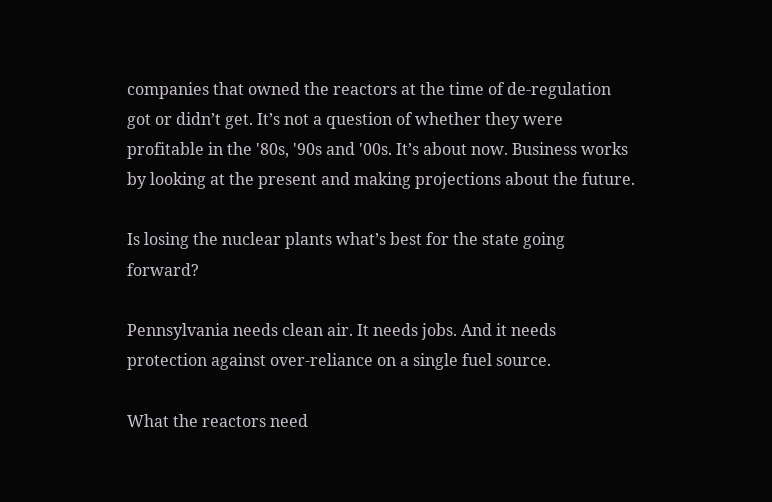companies that owned the reactors at the time of de-regulation got or didn’t get. It’s not a question of whether they were profitable in the '80s, '90s and '00s. It’s about now. Business works by looking at the present and making projections about the future.

Is losing the nuclear plants what’s best for the state going forward?

Pennsylvania needs clean air. It needs jobs. And it needs protection against over-reliance on a single fuel source.

What the reactors need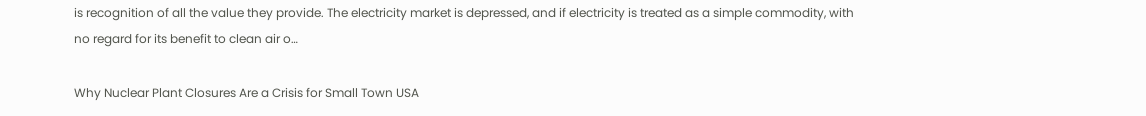is recognition of all the value they provide. The electricity market is depressed, and if electricity is treated as a simple commodity, with no regard for its benefit to clean air o…

Why Nuclear Plant Closures Are a Crisis for Small Town USA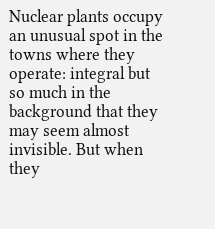Nuclear plants occupy an unusual spot in the towns where they operate: integral but so much in the background that they may seem almost invisible. But when they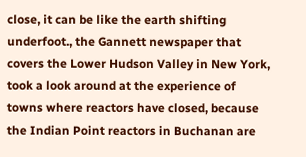close, it can be like the earth shifting underfoot., the Gannett newspaper that covers the Lower Hudson Valley in New York, took a look around at the experience of towns where reactors have closed, because the Indian Point reactors in Buchanan are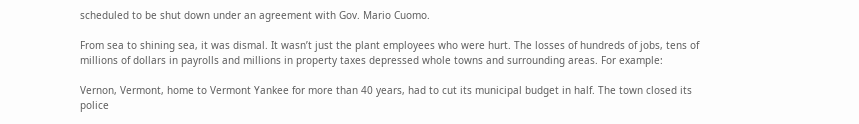scheduled to be shut down under an agreement with Gov. Mario Cuomo.

From sea to shining sea, it was dismal. It wasn’t just the plant employees who were hurt. The losses of hundreds of jobs, tens of millions of dollars in payrolls and millions in property taxes depressed whole towns and surrounding areas. For example:

Vernon, Vermont, home to Vermont Yankee for more than 40 years, had to cut its municipal budget in half. The town closed its police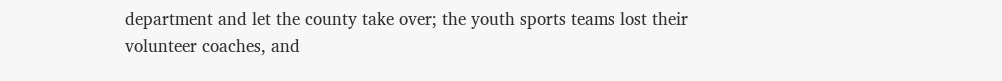department and let the county take over; the youth sports teams lost their volunteer coaches, and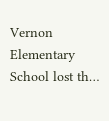Vernon Elementary School lost th…